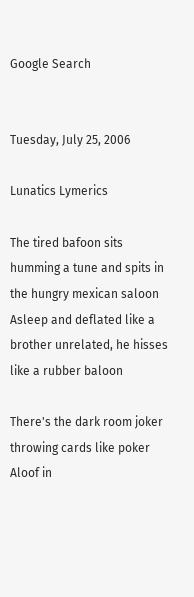Google Search


Tuesday, July 25, 2006

Lunatics Lymerics

The tired bafoon sits humming a tune and spits in the hungry mexican saloon
Asleep and deflated like a brother unrelated, he hisses like a rubber baloon

There's the dark room joker throwing cards like poker
Aloof in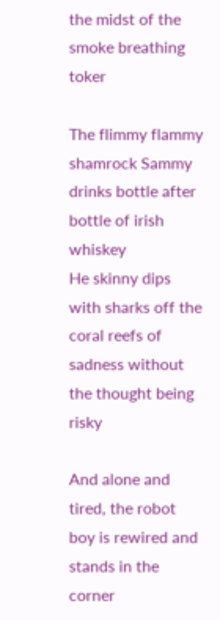the midst of the smoke breathing toker

The flimmy flammy shamrock Sammy drinks bottle after bottle of irish whiskey
He skinny dips with sharks off the coral reefs of sadness without the thought being risky

And alone and tired, the robot boy is rewired and stands in the corner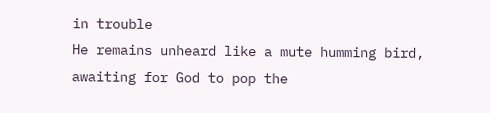in trouble
He remains unheard like a mute humming bird, awaiting for God to pop the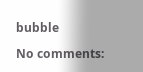bubble

No comments: